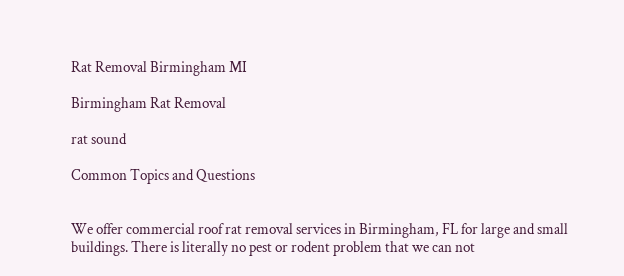Rat Removal Birmingham MI

Birmingham Rat Removal

rat sound

Common Topics and Questions


We offer commercial roof rat removal services in Birmingham, FL for large and small buildings. There is literally no pest or rodent problem that we can not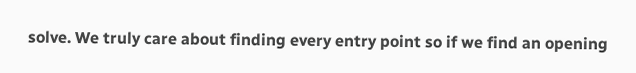solve. We truly care about finding every entry point so if we find an opening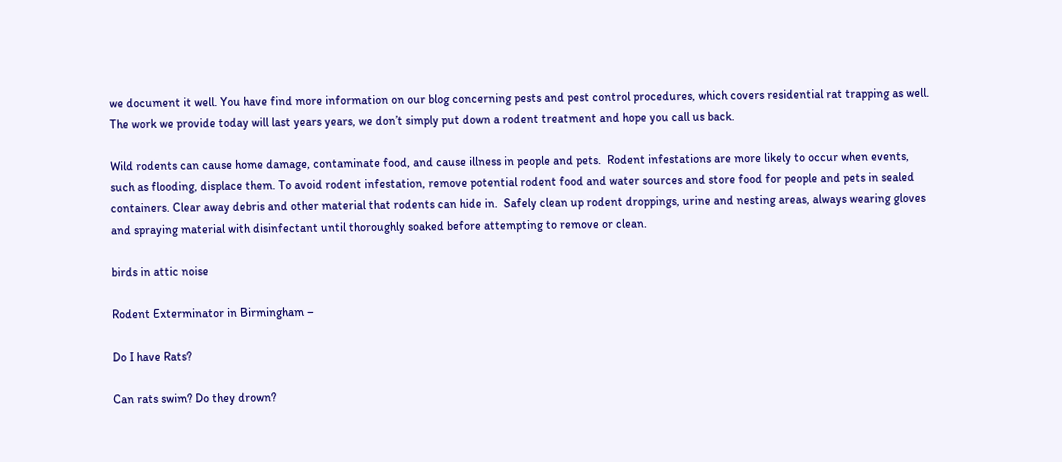we document it well. You have find more information on our blog concerning pests and pest control procedures, which covers residential rat trapping as well. The work we provide today will last years years, we don’t simply put down a rodent treatment and hope you call us back.

Wild rodents can cause home damage, contaminate food, and cause illness in people and pets.  Rodent infestations are more likely to occur when events, such as flooding, displace them. To avoid rodent infestation, remove potential rodent food and water sources and store food for people and pets in sealed containers. Clear away debris and other material that rodents can hide in.  Safely clean up rodent droppings, urine and nesting areas, always wearing gloves and spraying material with disinfectant until thoroughly soaked before attempting to remove or clean.

birds in attic noise

Rodent Exterminator in Birmingham –

Do I have Rats?

Can rats swim? Do they drown?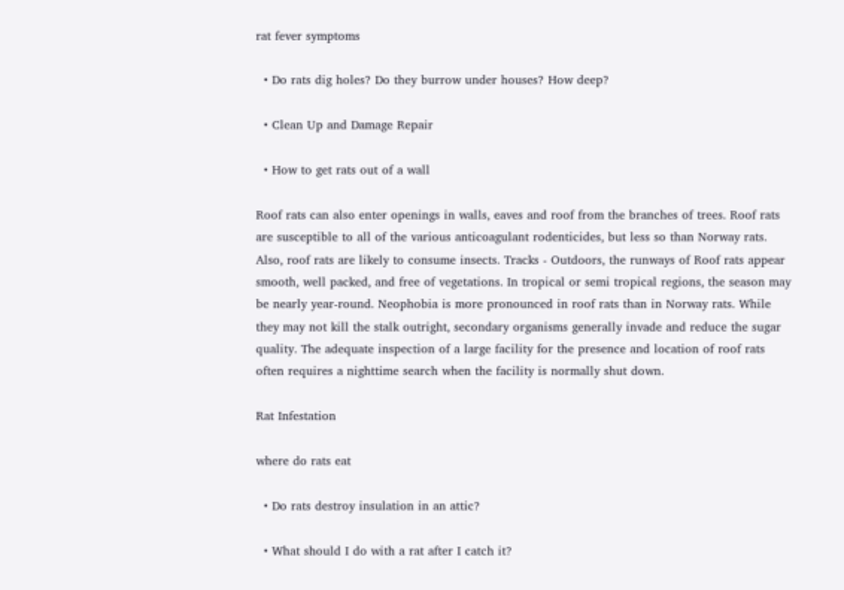rat fever symptoms

  • Do rats dig holes? Do they burrow under houses? How deep?

  • Clean Up and Damage Repair

  • How to get rats out of a wall

Roof rats can also enter openings in walls, eaves and roof from the branches of trees. Roof rats are susceptible to all of the various anticoagulant rodenticides, but less so than Norway rats. Also, roof rats are likely to consume insects. Tracks - Outdoors, the runways of Roof rats appear smooth, well packed, and free of vegetations. In tropical or semi tropical regions, the season may be nearly year-round. Neophobia is more pronounced in roof rats than in Norway rats. While they may not kill the stalk outright, secondary organisms generally invade and reduce the sugar quality. The adequate inspection of a large facility for the presence and location of roof rats often requires a nighttime search when the facility is normally shut down.

Rat Infestation

where do rats eat

  • Do rats destroy insulation in an attic?

  • What should I do with a rat after I catch it?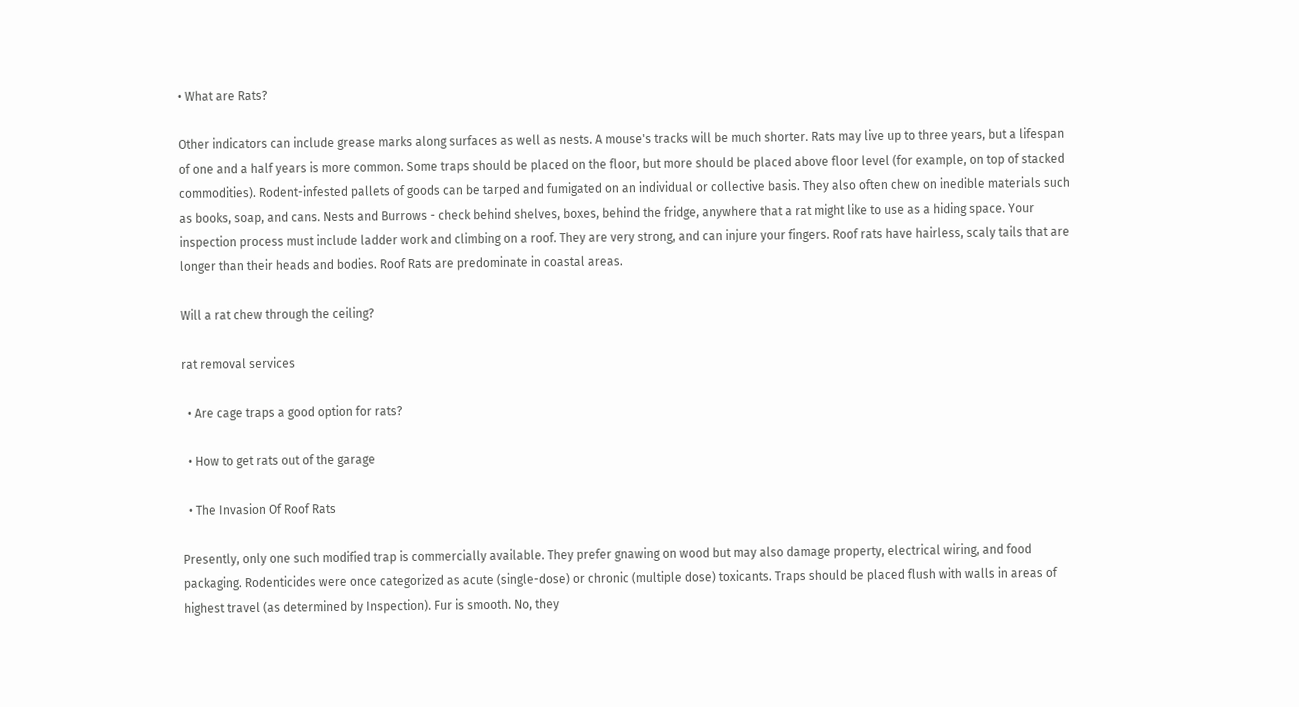• What are Rats?

Other indicators can include grease marks along surfaces as well as nests. A mouse's tracks will be much shorter. Rats may live up to three years, but a lifespan of one and a half years is more common. Some traps should be placed on the floor, but more should be placed above floor level (for example, on top of stacked commodities). Rodent-infested pallets of goods can be tarped and fumigated on an individual or collective basis. They also often chew on inedible materials such as books, soap, and cans. Nests and Burrows - check behind shelves, boxes, behind the fridge, anywhere that a rat might like to use as a hiding space. Your inspection process must include ladder work and climbing on a roof. They are very strong, and can injure your fingers. Roof rats have hairless, scaly tails that are longer than their heads and bodies. Roof Rats are predominate in coastal areas.

Will a rat chew through the ceiling?

rat removal services

  • Are cage traps a good option for rats?

  • How to get rats out of the garage

  • The Invasion Of Roof Rats

Presently, only one such modified trap is commercially available. They prefer gnawing on wood but may also damage property, electrical wiring, and food packaging. Rodenticides were once categorized as acute (single-dose) or chronic (multiple dose) toxicants. Traps should be placed flush with walls in areas of highest travel (as determined by Inspection). Fur is smooth. No, they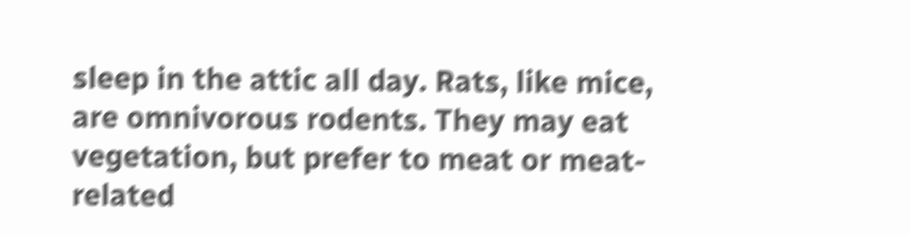sleep in the attic all day. Rats, like mice, are omnivorous rodents. They may eat vegetation, but prefer to meat or meat-related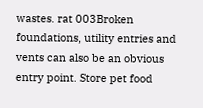wastes. rat 003Broken foundations, utility entries and vents can also be an obvious entry point. Store pet food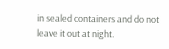in sealed containers and do not leave it out at night.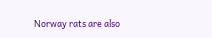Norway rats are also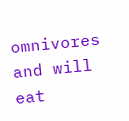omnivores and will eat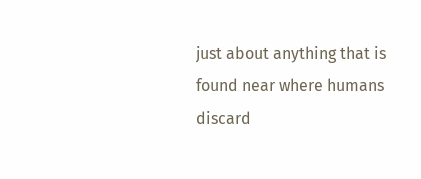just about anything that is found near where humans discard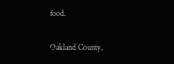food.

Oakland County,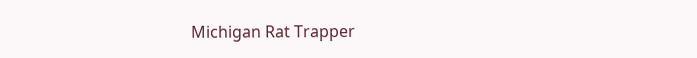Michigan Rat Trapper